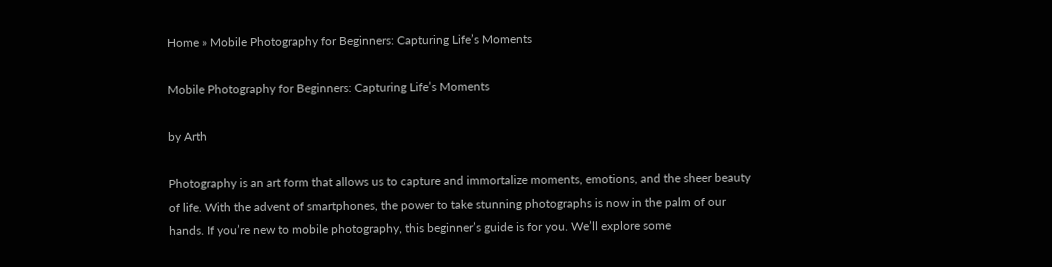Home » Mobile Photography for Beginners: Capturing Life’s Moments

Mobile Photography for Beginners: Capturing Life’s Moments

by Arth

Photography is an art form that allows us to capture and immortalize moments, emotions, and the sheer beauty of life. With the advent of smartphones, the power to take stunning photographs is now in the palm of our hands. If you’re new to mobile photography, this beginner’s guide is for you. We’ll explore some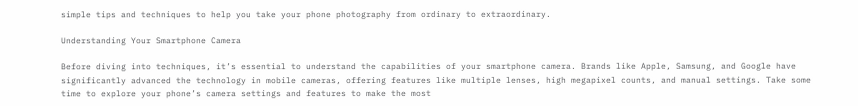simple tips and techniques to help you take your phone photography from ordinary to extraordinary.

Understanding Your Smartphone Camera

Before diving into techniques, it’s essential to understand the capabilities of your smartphone camera. Brands like Apple, Samsung, and Google have significantly advanced the technology in mobile cameras, offering features like multiple lenses, high megapixel counts, and manual settings. Take some time to explore your phone’s camera settings and features to make the most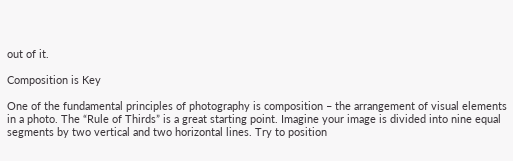out of it.

Composition is Key

One of the fundamental principles of photography is composition – the arrangement of visual elements in a photo. The “Rule of Thirds” is a great starting point. Imagine your image is divided into nine equal segments by two vertical and two horizontal lines. Try to position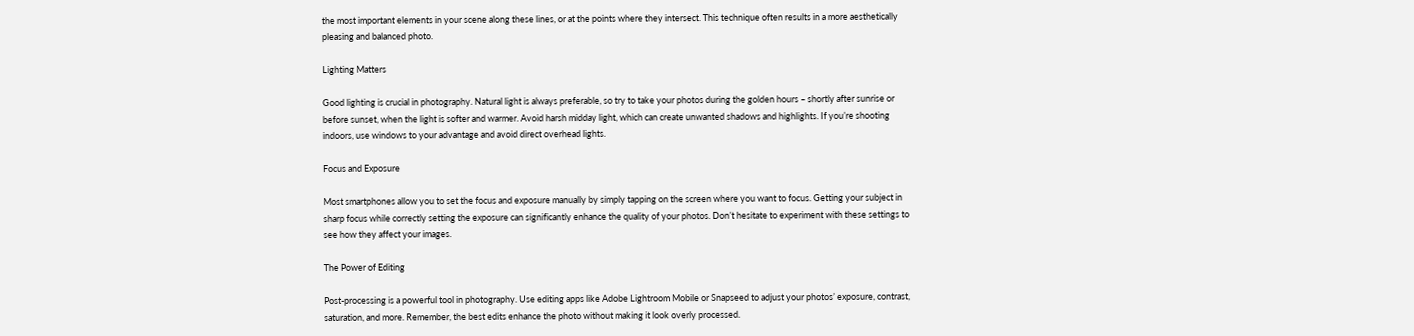the most important elements in your scene along these lines, or at the points where they intersect. This technique often results in a more aesthetically pleasing and balanced photo.

Lighting Matters

Good lighting is crucial in photography. Natural light is always preferable, so try to take your photos during the golden hours – shortly after sunrise or before sunset, when the light is softer and warmer. Avoid harsh midday light, which can create unwanted shadows and highlights. If you’re shooting indoors, use windows to your advantage and avoid direct overhead lights.

Focus and Exposure

Most smartphones allow you to set the focus and exposure manually by simply tapping on the screen where you want to focus. Getting your subject in sharp focus while correctly setting the exposure can significantly enhance the quality of your photos. Don’t hesitate to experiment with these settings to see how they affect your images.

The Power of Editing

Post-processing is a powerful tool in photography. Use editing apps like Adobe Lightroom Mobile or Snapseed to adjust your photos’ exposure, contrast, saturation, and more. Remember, the best edits enhance the photo without making it look overly processed.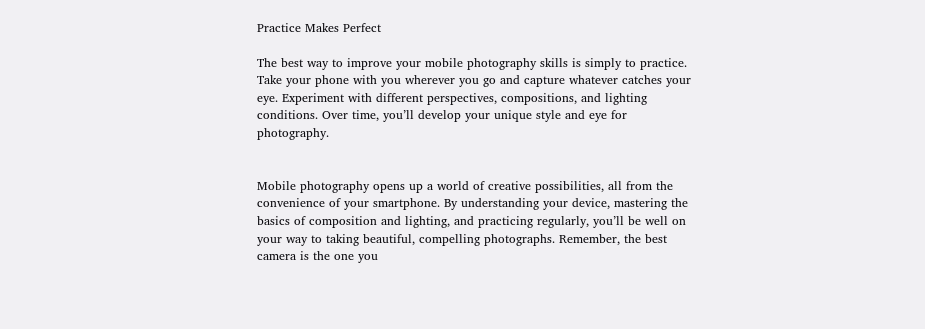Practice Makes Perfect

The best way to improve your mobile photography skills is simply to practice. Take your phone with you wherever you go and capture whatever catches your eye. Experiment with different perspectives, compositions, and lighting conditions. Over time, you’ll develop your unique style and eye for photography.


Mobile photography opens up a world of creative possibilities, all from the convenience of your smartphone. By understanding your device, mastering the basics of composition and lighting, and practicing regularly, you’ll be well on your way to taking beautiful, compelling photographs. Remember, the best camera is the one you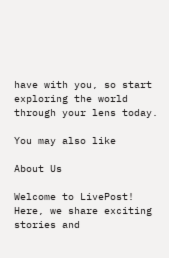have with you, so start exploring the world through your lens today.

You may also like

About Us

Welcome to LivePost! Here, we share exciting stories and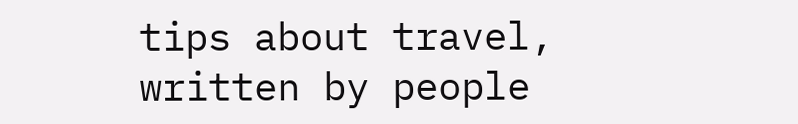tips about travel, written by people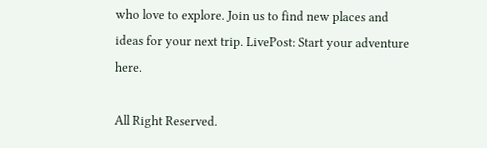who love to explore. Join us to find new places and ideas for your next trip. LivePost: Start your adventure here.

All Right Reserved.